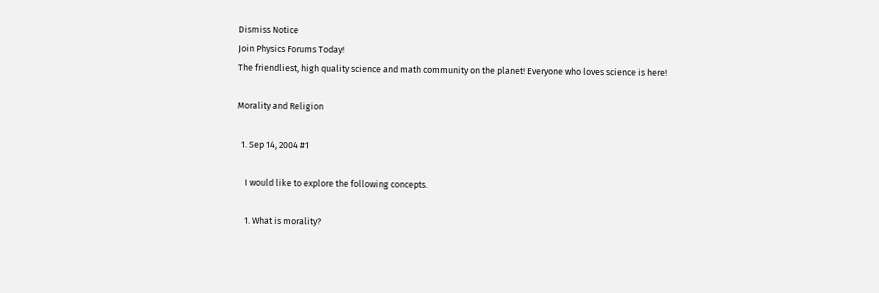Dismiss Notice
Join Physics Forums Today!
The friendliest, high quality science and math community on the planet! Everyone who loves science is here!

Morality and Religion

  1. Sep 14, 2004 #1

    I would like to explore the following concepts.

    1. What is morality?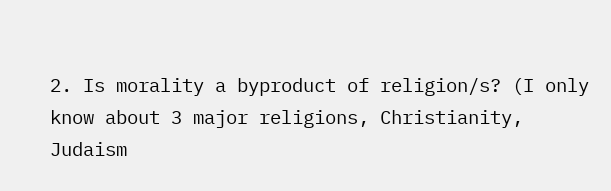2. Is morality a byproduct of religion/s? (I only know about 3 major religions, Christianity, Judaism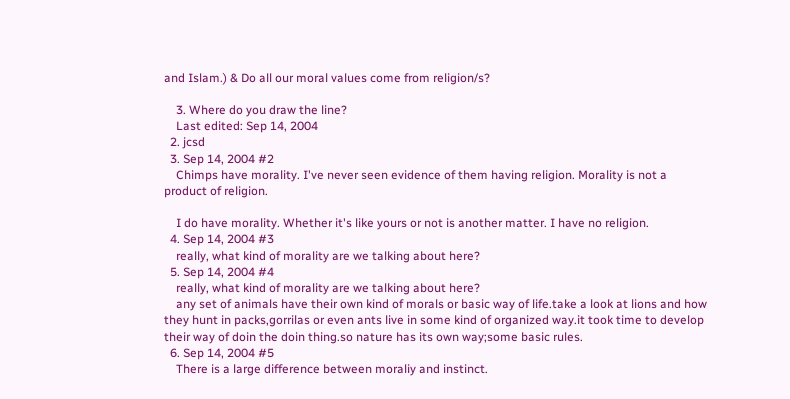and Islam.) & Do all our moral values come from religion/s?

    3. Where do you draw the line?
    Last edited: Sep 14, 2004
  2. jcsd
  3. Sep 14, 2004 #2
    Chimps have morality. I've never seen evidence of them having religion. Morality is not a product of religion.

    I do have morality. Whether it's like yours or not is another matter. I have no religion.
  4. Sep 14, 2004 #3
    really, what kind of morality are we talking about here?
  5. Sep 14, 2004 #4
    really, what kind of morality are we talking about here?
    any set of animals have their own kind of morals or basic way of life.take a look at lions and how they hunt in packs,gorrilas or even ants live in some kind of organized way.it took time to develop their way of doin the doin thing.so nature has its own way;some basic rules.
  6. Sep 14, 2004 #5
    There is a large difference between moraliy and instinct.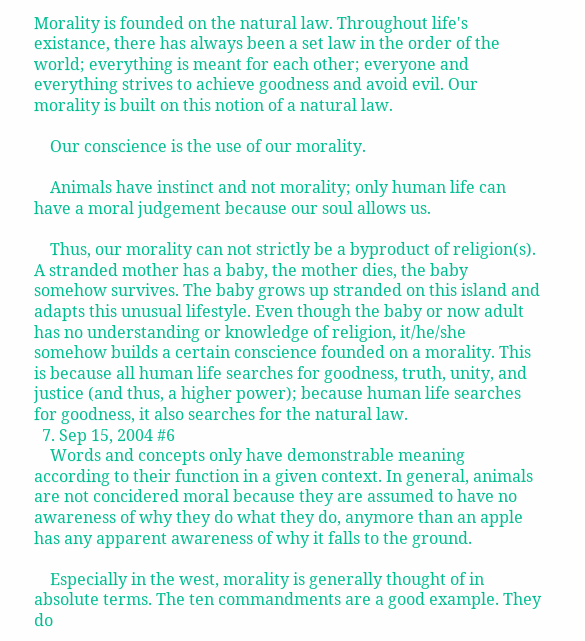Morality is founded on the natural law. Throughout life's existance, there has always been a set law in the order of the world; everything is meant for each other; everyone and everything strives to achieve goodness and avoid evil. Our morality is built on this notion of a natural law.

    Our conscience is the use of our morality.

    Animals have instinct and not morality; only human life can have a moral judgement because our soul allows us.

    Thus, our morality can not strictly be a byproduct of religion(s). A stranded mother has a baby, the mother dies, the baby somehow survives. The baby grows up stranded on this island and adapts this unusual lifestyle. Even though the baby or now adult has no understanding or knowledge of religion, it/he/she somehow builds a certain conscience founded on a morality. This is because all human life searches for goodness, truth, unity, and justice (and thus, a higher power); because human life searches for goodness, it also searches for the natural law.
  7. Sep 15, 2004 #6
    Words and concepts only have demonstrable meaning according to their function in a given context. In general, animals are not concidered moral because they are assumed to have no awareness of why they do what they do, anymore than an apple has any apparent awareness of why it falls to the ground.

    Especially in the west, morality is generally thought of in absolute terms. The ten commandments are a good example. They do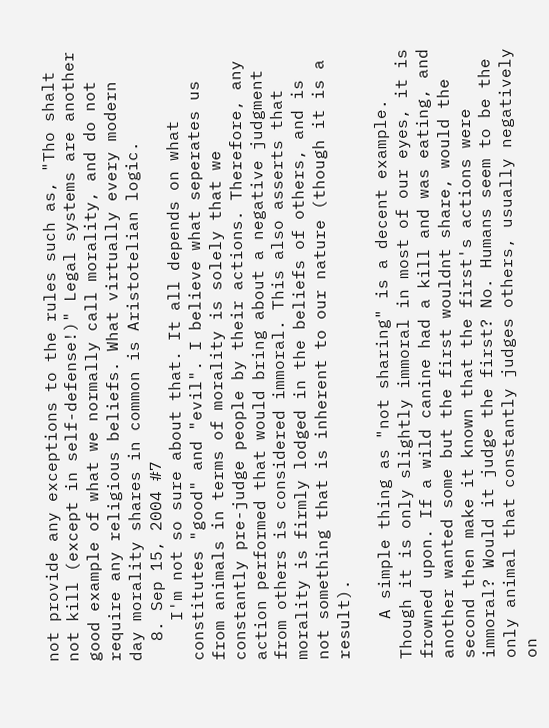not provide any exceptions to the rules such as, "Tho shalt not kill (except in self-defense!)" Legal systems are another good example of what we normally call morality, and do not require any religious beliefs. What virtually every modern day morality shares in common is Aristotelian logic.
  8. Sep 15, 2004 #7
    I'm not so sure about that. It all depends on what constitutes "good" and "evil". I believe what seperates us from animals in terms of morality is solely that we constantly pre-judge people by their actions. Therefore, any action performed that would bring about a negative judgment from others is considered immoral. This also asserts that morality is firmly lodged in the beliefs of others, and is not something that is inherent to our nature (though it is a result).

    A simple thing as "not sharing" is a decent example. Though it is only slightly immoral in most of our eyes, it is frowned upon. If a wild canine had a kill and was eating, and another wanted some but the first wouldnt share, would the second then make it known that the first's actions were immoral? Would it judge the first? No. Humans seem to be the only animal that constantly judges others, usually negatively on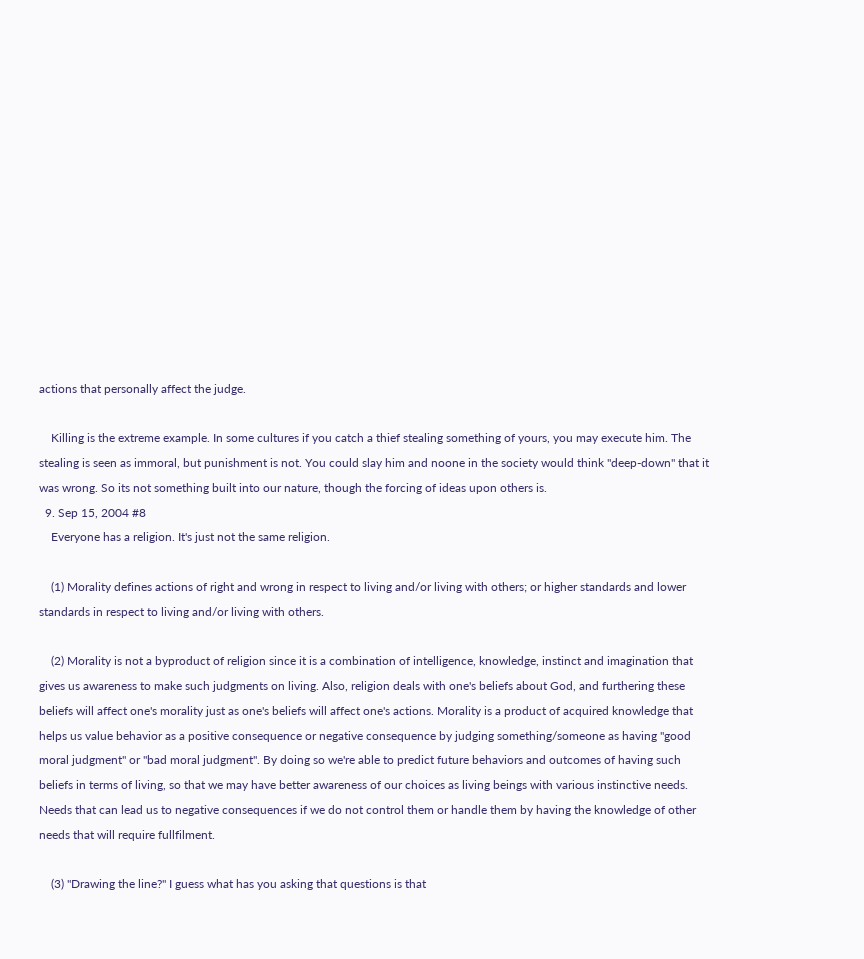actions that personally affect the judge.

    Killing is the extreme example. In some cultures if you catch a thief stealing something of yours, you may execute him. The stealing is seen as immoral, but punishment is not. You could slay him and noone in the society would think "deep-down" that it was wrong. So its not something built into our nature, though the forcing of ideas upon others is.
  9. Sep 15, 2004 #8
    Everyone has a religion. It's just not the same religion.

    (1) Morality defines actions of right and wrong in respect to living and/or living with others; or higher standards and lower standards in respect to living and/or living with others.

    (2) Morality is not a byproduct of religion since it is a combination of intelligence, knowledge, instinct and imagination that gives us awareness to make such judgments on living. Also, religion deals with one's beliefs about God, and furthering these beliefs will affect one's morality just as one's beliefs will affect one's actions. Morality is a product of acquired knowledge that helps us value behavior as a positive consequence or negative consequence by judging something/someone as having "good moral judgment" or "bad moral judgment". By doing so we're able to predict future behaviors and outcomes of having such beliefs in terms of living, so that we may have better awareness of our choices as living beings with various instinctive needs. Needs that can lead us to negative consequences if we do not control them or handle them by having the knowledge of other needs that will require fullfilment.

    (3) "Drawing the line?" I guess what has you asking that questions is that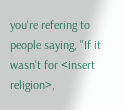you're refering to people saying, "If it wasn't for <insert religion>,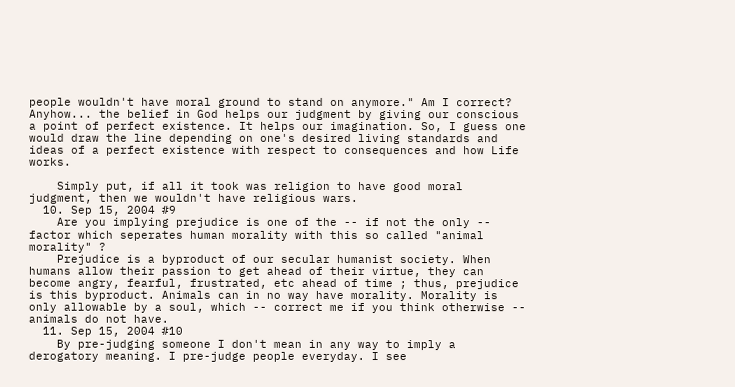people wouldn't have moral ground to stand on anymore." Am I correct? Anyhow... the belief in God helps our judgment by giving our conscious a point of perfect existence. It helps our imagination. So, I guess one would draw the line depending on one's desired living standards and ideas of a perfect existence with respect to consequences and how Life works.

    Simply put, if all it took was religion to have good moral judgment, then we wouldn't have religious wars.
  10. Sep 15, 2004 #9
    Are you implying prejudice is one of the -- if not the only -- factor which seperates human morality with this so called "animal morality" ?
    Prejudice is a byproduct of our secular humanist society. When humans allow their passion to get ahead of their virtue, they can become angry, fearful, frustrated, etc ahead of time ; thus, prejudice is this byproduct. Animals can in no way have morality. Morality is only allowable by a soul, which -- correct me if you think otherwise -- animals do not have.
  11. Sep 15, 2004 #10
    By pre-judging someone I don't mean in any way to imply a derogatory meaning. I pre-judge people everyday. I see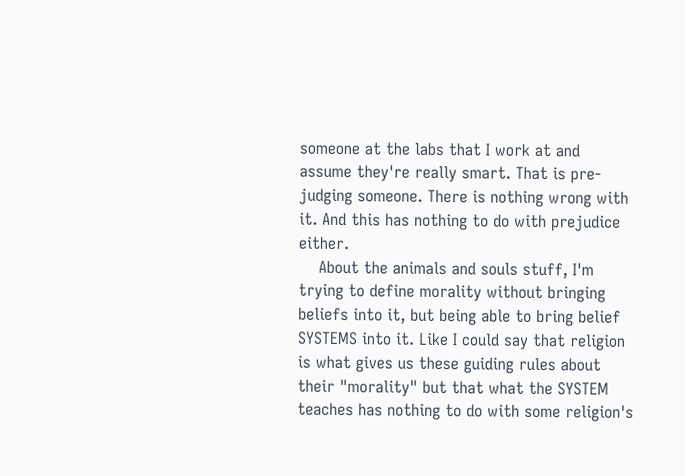someone at the labs that I work at and assume they're really smart. That is pre-judging someone. There is nothing wrong with it. And this has nothing to do with prejudice either.
    About the animals and souls stuff, I'm trying to define morality without bringing beliefs into it, but being able to bring belief SYSTEMS into it. Like I could say that religion is what gives us these guiding rules about their "morality" but that what the SYSTEM teaches has nothing to do with some religion's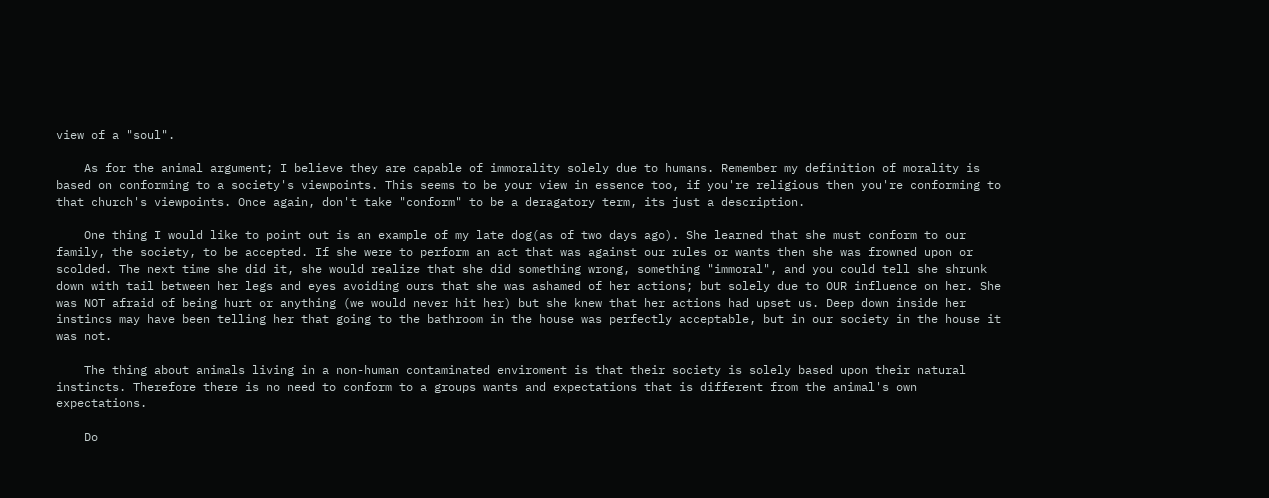view of a "soul".

    As for the animal argument; I believe they are capable of immorality solely due to humans. Remember my definition of morality is based on conforming to a society's viewpoints. This seems to be your view in essence too, if you're religious then you're conforming to that church's viewpoints. Once again, don't take "conform" to be a deragatory term, its just a description.

    One thing I would like to point out is an example of my late dog(as of two days ago). She learned that she must conform to our family, the society, to be accepted. If she were to perform an act that was against our rules or wants then she was frowned upon or scolded. The next time she did it, she would realize that she did something wrong, something "immoral", and you could tell she shrunk down with tail between her legs and eyes avoiding ours that she was ashamed of her actions; but solely due to OUR influence on her. She was NOT afraid of being hurt or anything (we would never hit her) but she knew that her actions had upset us. Deep down inside her instincs may have been telling her that going to the bathroom in the house was perfectly acceptable, but in our society in the house it was not.

    The thing about animals living in a non-human contaminated enviroment is that their society is solely based upon their natural instincts. Therefore there is no need to conform to a groups wants and expectations that is different from the animal's own expectations.

    Do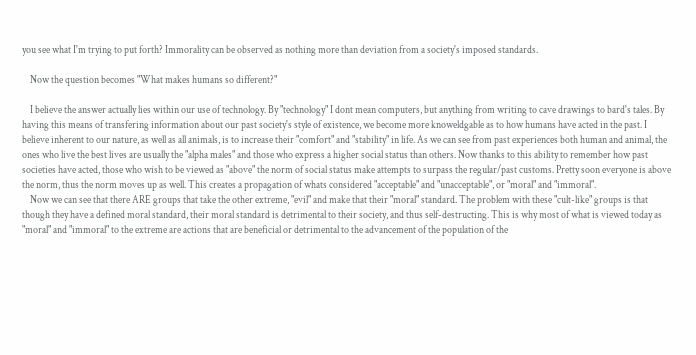you see what I'm trying to put forth? Immorality can be observed as nothing more than deviation from a society's imposed standards.

    Now the question becomes "What makes humans so different?"

    I believe the answer actually lies within our use of technology. By "technology" I dont mean computers, but anything from writing to cave drawings to bard's tales. By having this means of transfering information about our past society's style of existence, we become more knoweldgable as to how humans have acted in the past. I believe inherent to our nature, as well as all animals, is to increase their "comfort" and "stability" in life. As we can see from past experiences both human and animal, the ones who live the best lives are usually the "alpha males" and those who express a higher social status than others. Now thanks to this ability to remember how past societies have acted, those who wish to be viewed as "above" the norm of social status make attempts to surpass the regular/past customs. Pretty soon everyone is above the norm, thus the norm moves up as well. This creates a propagation of whats considered "acceptable" and "unacceptable", or "moral" and "immoral".
    Now we can see that there ARE groups that take the other extreme, "evil" and make that their "moral" standard. The problem with these "cult-like" groups is that though they have a defined moral standard, their moral standard is detrimental to their society, and thus self-destructing. This is why most of what is viewed today as "moral" and "immoral" to the extreme are actions that are beneficial or detrimental to the advancement of the population of the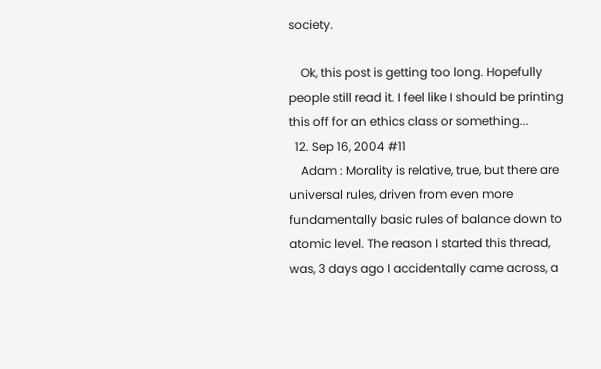society.

    Ok, this post is getting too long. Hopefully people still read it. I feel like I should be printing this off for an ethics class or something...
  12. Sep 16, 2004 #11
    Adam : Morality is relative, true, but there are universal rules, driven from even more fundamentally basic rules of balance down to atomic level. The reason I started this thread, was, 3 days ago I accidentally came across, a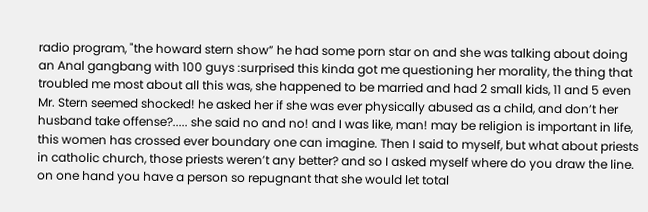radio program, "the howard stern show” he had some porn star on and she was talking about doing an Anal gangbang with 100 guys :surprised this kinda got me questioning her morality, the thing that troubled me most about all this was, she happened to be married and had 2 small kids, 11 and 5 even Mr. Stern seemed shocked! he asked her if she was ever physically abused as a child, and don’t her husband take offense?..... she said no and no! and I was like, man! may be religion is important in life, this women has crossed ever boundary one can imagine. Then I said to myself, but what about priests in catholic church, those priests weren’t any better? and so I asked myself where do you draw the line. on one hand you have a person so repugnant that she would let total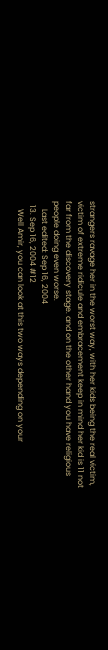strangers ravage her in the worst way, with her kids being the real victim, victim of extreme ridicule and embracement keep in mind her kid is 11 not far from the discovery stage. and on the other hand you have religious people doing even worse.
    Last edited: Sep 16, 2004
  13. Sep 16, 2004 #12
    Well Amir, you can look at this two ways depending on your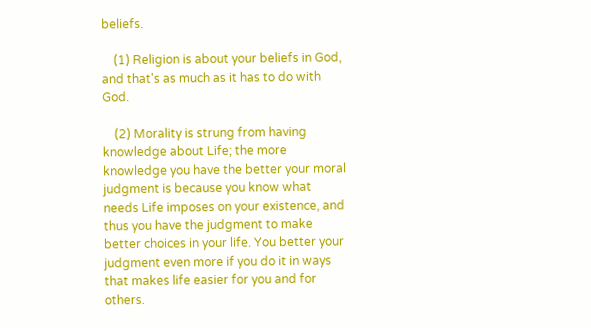beliefs.

    (1) Religion is about your beliefs in God, and that's as much as it has to do with God.

    (2) Morality is strung from having knowledge about Life; the more knowledge you have the better your moral judgment is because you know what needs Life imposes on your existence, and thus you have the judgment to make better choices in your life. You better your judgment even more if you do it in ways that makes life easier for you and for others.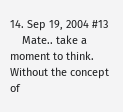14. Sep 19, 2004 #13
    Mate.. take a moment to think. Without the concept of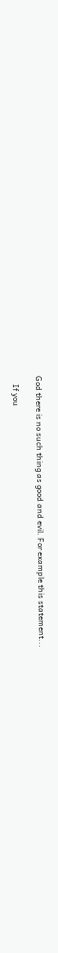God there is no such thing as good and evil. For example this statement...

    If you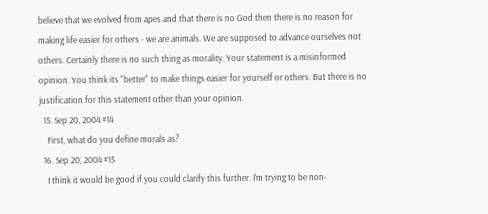believe that we evolved from apes and that there is no God then there is no reason for making life easier for others - we are animals. We are supposed to advance ourselves not others. Certainly there is no such thing as morality. Your statement is a misinformed opinion. You think its "better" to make things easier for yourself or others. But there is no justification for this statement other than your opinion.
  15. Sep 20, 2004 #14
    First, what do you define morals as?
  16. Sep 20, 2004 #15
    I think it would be good if you could clarify this further. I'm trying to be non-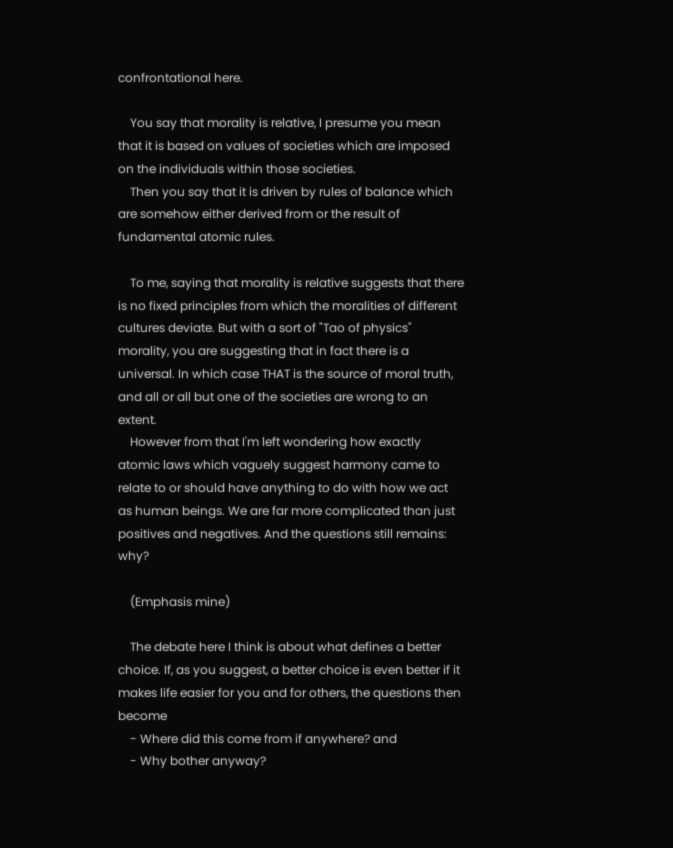confrontational here.

    You say that morality is relative, I presume you mean that it is based on values of societies which are imposed on the individuals within those societies.
    Then you say that it is driven by rules of balance which are somehow either derived from or the result of fundamental atomic rules.

    To me, saying that morality is relative suggests that there is no fixed principles from which the moralities of different cultures deviate. But with a sort of "Tao of physics" morality, you are suggesting that in fact there is a universal. In which case THAT is the source of moral truth, and all or all but one of the societies are wrong to an extent.
    However from that I'm left wondering how exactly atomic laws which vaguely suggest harmony came to relate to or should have anything to do with how we act as human beings. We are far more complicated than just positives and negatives. And the questions still remains: why?

    (Emphasis mine)

    The debate here I think is about what defines a better choice. If, as you suggest, a better choice is even better if it makes life easier for you and for others, the questions then become
    - Where did this come from if anywhere? and
    - Why bother anyway?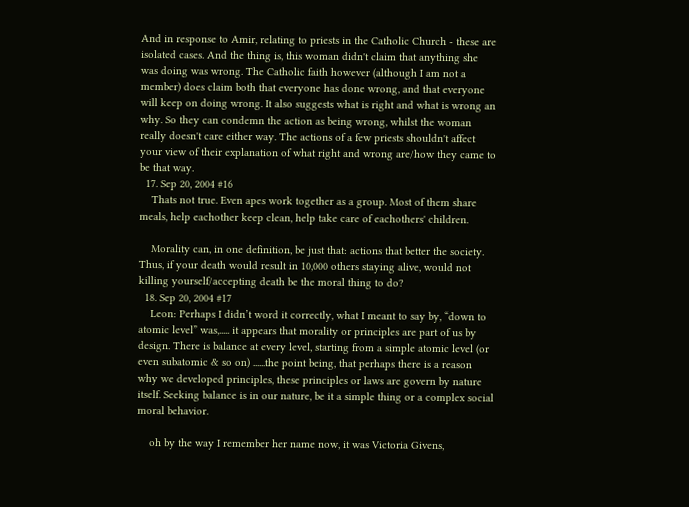And in response to Amir, relating to priests in the Catholic Church - these are isolated cases. And the thing is, this woman didn't claim that anything she was doing was wrong. The Catholic faith however (although I am not a member) does claim both that everyone has done wrong, and that everyone will keep on doing wrong. It also suggests what is right and what is wrong an why. So they can condemn the action as being wrong, whilst the woman really doesn't care either way. The actions of a few priests shouldn't affect your view of their explanation of what right and wrong are/how they came to be that way.
  17. Sep 20, 2004 #16
    Thats not true. Even apes work together as a group. Most of them share meals, help eachother keep clean, help take care of eachothers' children.

    Morality can, in one definition, be just that: actions that better the society. Thus, if your death would result in 10,000 others staying alive, would not killing yourself/accepting death be the moral thing to do?
  18. Sep 20, 2004 #17
    Leon: Perhaps I didn’t word it correctly, what I meant to say by, “down to atomic level” was,..... it appears that morality or principles are part of us by design. There is balance at every level, starting from a simple atomic level (or even subatomic & so on) ......the point being, that perhaps there is a reason why we developed principles, these principles or laws are govern by nature itself. Seeking balance is in our nature, be it a simple thing or a complex social moral behavior.

    oh by the way I remember her name now, it was Victoria Givens,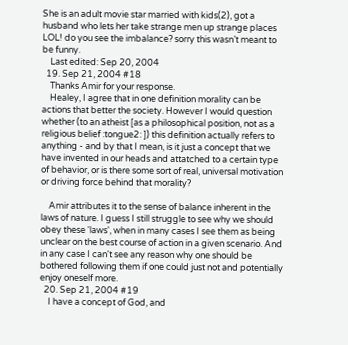She is an adult movie star married with kids(2), got a husband who lets her take strange men up strange places LOL! do you see the imbalance? sorry this wasn’t meant to be funny.
    Last edited: Sep 20, 2004
  19. Sep 21, 2004 #18
    Thanks Amir for your response.
    Healey, I agree that in one definition morality can be actions that better the society. However I would question whether (to an atheist [as a philosophical position, not as a religious belief :tongue2: ]) this definition actually refers to anything - and by that I mean, is it just a concept that we have invented in our heads and attatched to a certain type of behavior, or is there some sort of real, universal motivation or driving force behind that morality?

    Amir attributes it to the sense of balance inherent in the laws of nature. I guess I still struggle to see why we should obey these 'laws', when in many cases I see them as being unclear on the best course of action in a given scenario. And in any case I can't see any reason why one should be bothered following them if one could just not and potentially enjoy oneself more.
  20. Sep 21, 2004 #19
    I have a concept of God, and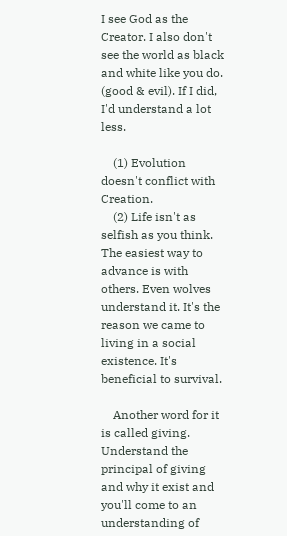I see God as the Creator. I also don't see the world as black and white like you do. (good & evil). If I did, I'd understand a lot less.

    (1) Evolution doesn't conflict with Creation.
    (2) Life isn't as selfish as you think. The easiest way to advance is with others. Even wolves understand it. It's the reason we came to living in a social existence. It's beneficial to survival.

    Another word for it is called giving. Understand the principal of giving and why it exist and you'll come to an understanding of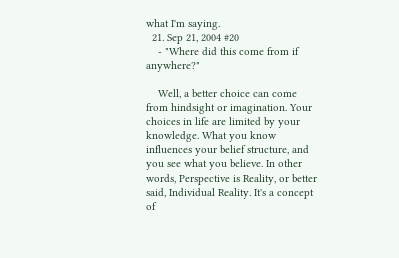what I'm saying.
  21. Sep 21, 2004 #20
    - "Where did this come from if anywhere?"

    Well, a better choice can come from hindsight or imagination. Your choices in life are limited by your knowledge. What you know influences your belief structure, and you see what you believe. In other words, Perspective is Reality, or better said, Individual Reality. It's a concept of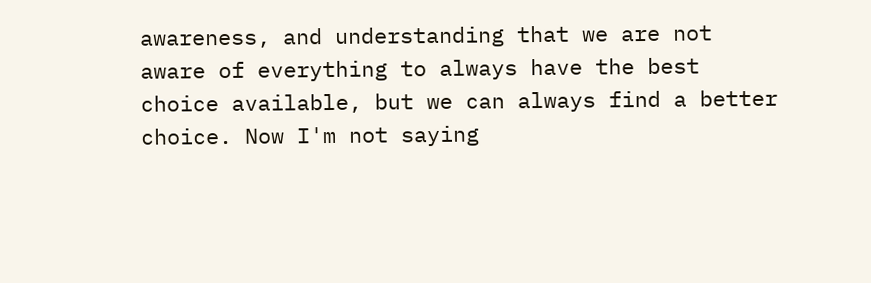awareness, and understanding that we are not aware of everything to always have the best choice available, but we can always find a better choice. Now I'm not saying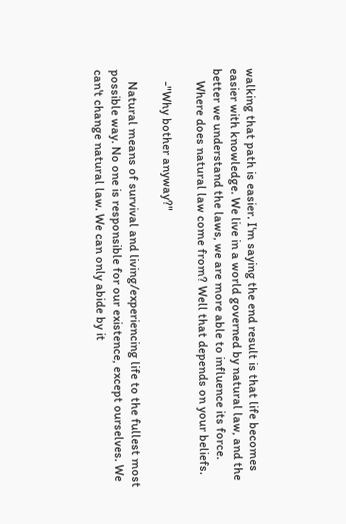walking that path is easier. I'm saying the end result is that life becomes easier with knowledge. We live in a world governed by natural law, and the better we understand the laws, we are more able to influence its force.
    Where does natural law come from? Well that depends on your beliefs.

    -"Why bother anyway?"

    Natural means of survival and living/experiencing life to the fullest most possible way. No one is responsible for our existence, except ourselves. We can't change natural law. We can only abide by it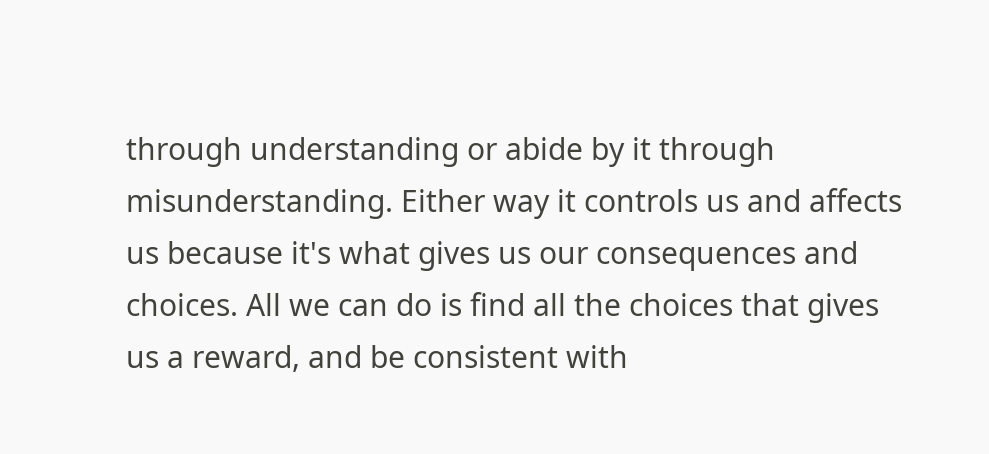through understanding or abide by it through misunderstanding. Either way it controls us and affects us because it's what gives us our consequences and choices. All we can do is find all the choices that gives us a reward, and be consistent with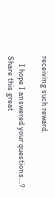receiving such reward.

    I hope I answered your questions...?
Share this great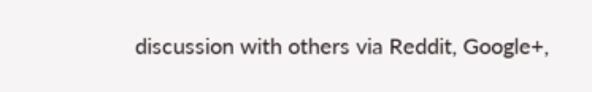discussion with others via Reddit, Google+,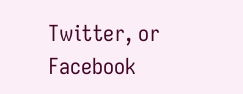Twitter, or Facebook